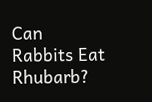Can Rabbits Eat Rhubarb?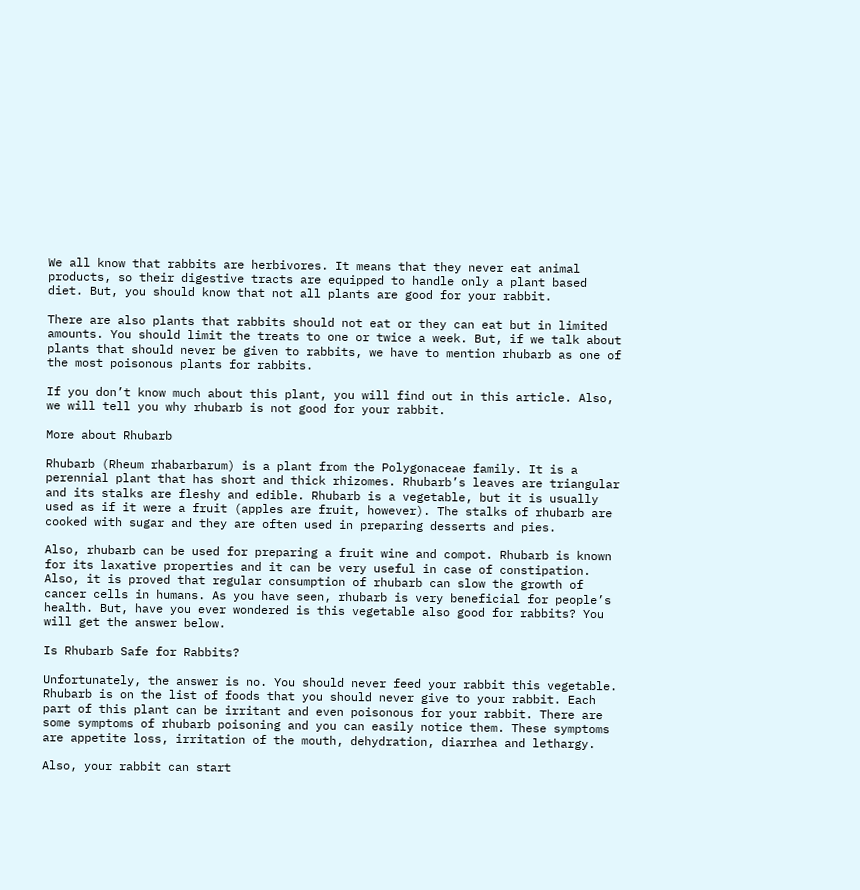We all know that rabbits are herbivores. It means that they never eat animal products, so their digestive tracts are equipped to handle only a plant based diet. But, you should know that not all plants are good for your rabbit.

There are also plants that rabbits should not eat or they can eat but in limited amounts. You should limit the treats to one or twice a week. But, if we talk about plants that should never be given to rabbits, we have to mention rhubarb as one of the most poisonous plants for rabbits.

If you don’t know much about this plant, you will find out in this article. Also, we will tell you why rhubarb is not good for your rabbit.

More about Rhubarb

Rhubarb (Rheum rhabarbarum) is a plant from the Polygonaceae family. It is a perennial plant that has short and thick rhizomes. Rhubarb’s leaves are triangular and its stalks are fleshy and edible. Rhubarb is a vegetable, but it is usually used as if it were a fruit (apples are fruit, however). The stalks of rhubarb are cooked with sugar and they are often used in preparing desserts and pies.

Also, rhubarb can be used for preparing a fruit wine and compot. Rhubarb is known for its laxative properties and it can be very useful in case of constipation. Also, it is proved that regular consumption of rhubarb can slow the growth of cancer cells in humans. As you have seen, rhubarb is very beneficial for people’s health. But, have you ever wondered is this vegetable also good for rabbits? You will get the answer below.

Is Rhubarb Safe for Rabbits?

Unfortunately, the answer is no. You should never feed your rabbit this vegetable. Rhubarb is on the list of foods that you should never give to your rabbit. Each part of this plant can be irritant and even poisonous for your rabbit. There are some symptoms of rhubarb poisoning and you can easily notice them. These symptoms are appetite loss, irritation of the mouth, dehydration, diarrhea and lethargy.

Also, your rabbit can start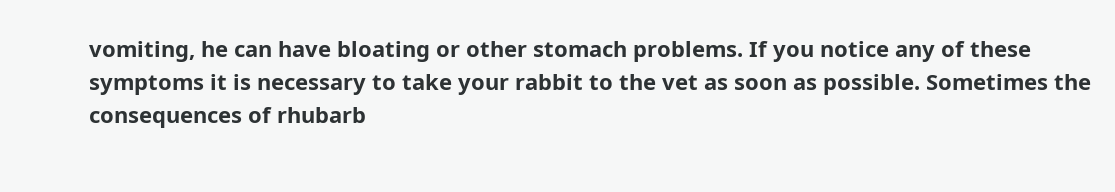vomiting, he can have bloating or other stomach problems. If you notice any of these symptoms it is necessary to take your rabbit to the vet as soon as possible. Sometimes the consequences of rhubarb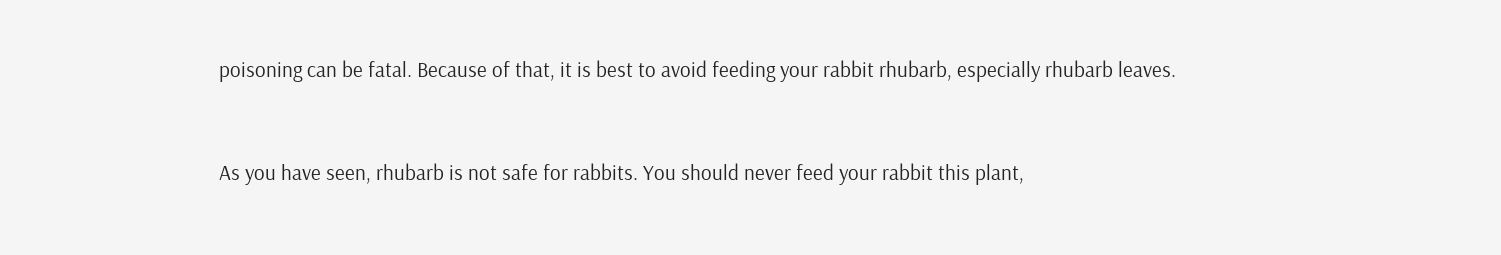poisoning can be fatal. Because of that, it is best to avoid feeding your rabbit rhubarb, especially rhubarb leaves.


As you have seen, rhubarb is not safe for rabbits. You should never feed your rabbit this plant,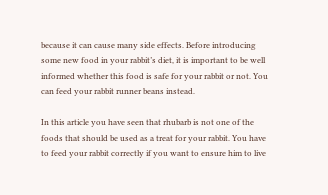because it can cause many side effects. Before introducing some new food in your rabbit’s diet, it is important to be well informed whether this food is safe for your rabbit or not. You can feed your rabbit runner beans instead.

In this article you have seen that rhubarb is not one of the foods that should be used as a treat for your rabbit. You have to feed your rabbit correctly if you want to ensure him to live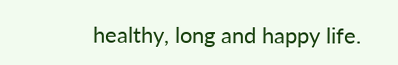healthy, long and happy life.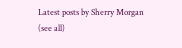Latest posts by Sherry Morgan (see all)